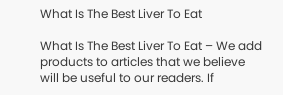What Is The Best Liver To Eat

What Is The Best Liver To Eat – We add products to articles that we believe will be useful to our readers. If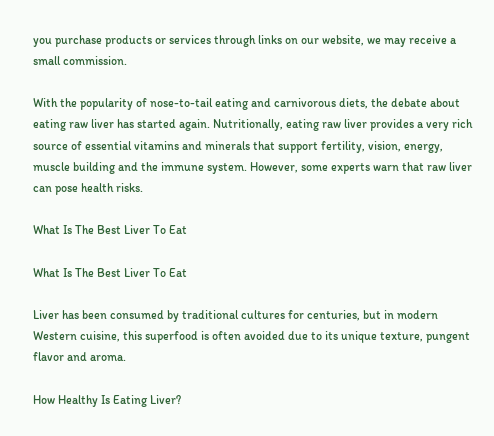you purchase products or services through links on our website, we may receive a small commission.

With the popularity of nose-to-tail eating and carnivorous diets, the debate about eating raw liver has started again. Nutritionally, eating raw liver provides a very rich source of essential vitamins and minerals that support fertility, vision, energy, muscle building and the immune system. However, some experts warn that raw liver can pose health risks.

What Is The Best Liver To Eat

What Is The Best Liver To Eat

Liver has been consumed by traditional cultures for centuries, but in modern Western cuisine, this superfood is often avoided due to its unique texture, pungent flavor and aroma.

How Healthy Is Eating Liver?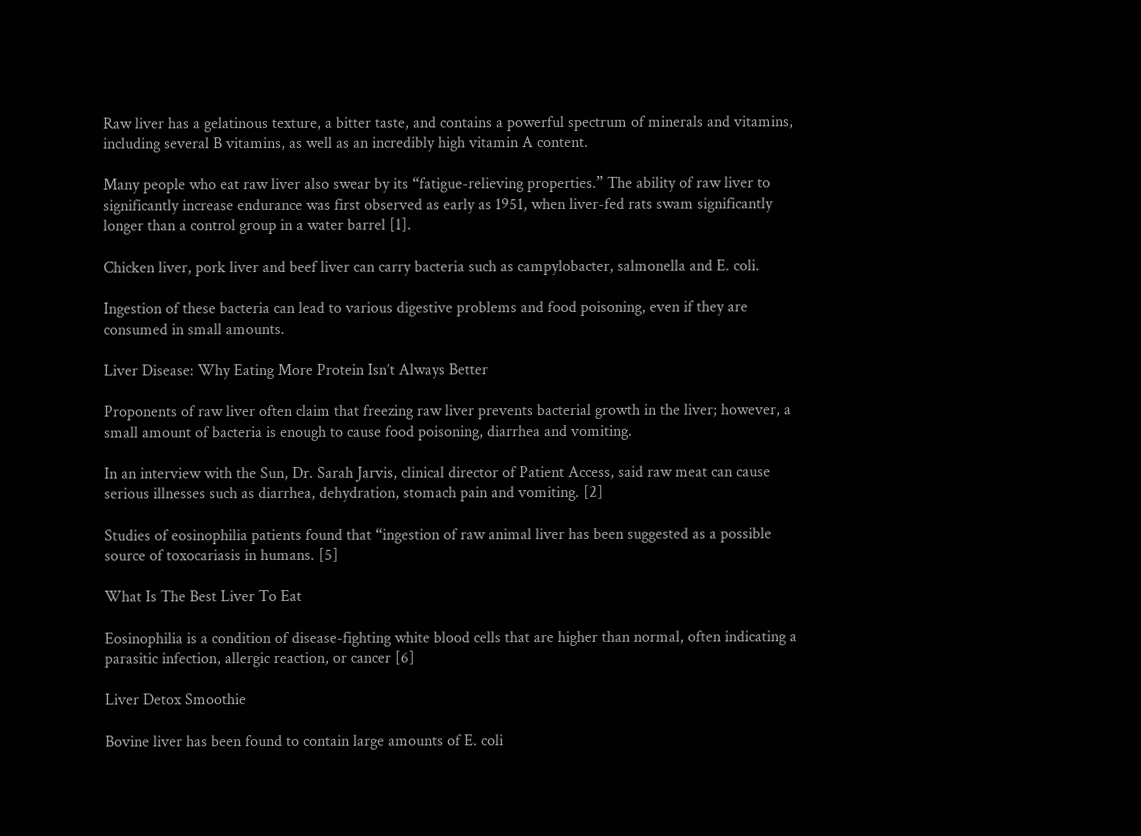Raw liver has a gelatinous texture, a bitter taste, and contains a powerful spectrum of minerals and vitamins, including several B vitamins, as well as an incredibly high vitamin A content.

Many people who eat raw liver also swear by its “fatigue-relieving properties.” The ability of raw liver to significantly increase endurance was first observed as early as 1951, when liver-fed rats swam significantly longer than a control group in a water barrel [1].

Chicken liver, pork liver and beef liver can carry bacteria such as campylobacter, salmonella and E. coli.

Ingestion of these bacteria can lead to various digestive problems and food poisoning, even if they are consumed in small amounts.

Liver Disease: Why Eating More Protein Isn’t Always Better

Proponents of raw liver often claim that freezing raw liver prevents bacterial growth in the liver; however, a small amount of bacteria is enough to cause food poisoning, diarrhea and vomiting.

In an interview with the Sun, Dr. Sarah Jarvis, clinical director of Patient Access, said raw meat can cause serious illnesses such as diarrhea, dehydration, stomach pain and vomiting. [2]

Studies of eosinophilia patients found that “ingestion of raw animal liver has been suggested as a possible source of toxocariasis in humans. [5]

What Is The Best Liver To Eat

Eosinophilia is a condition of disease-fighting white blood cells that are higher than normal, often indicating a parasitic infection, allergic reaction, or cancer [6]

Liver Detox Smoothie

Bovine liver has been found to contain large amounts of E. coli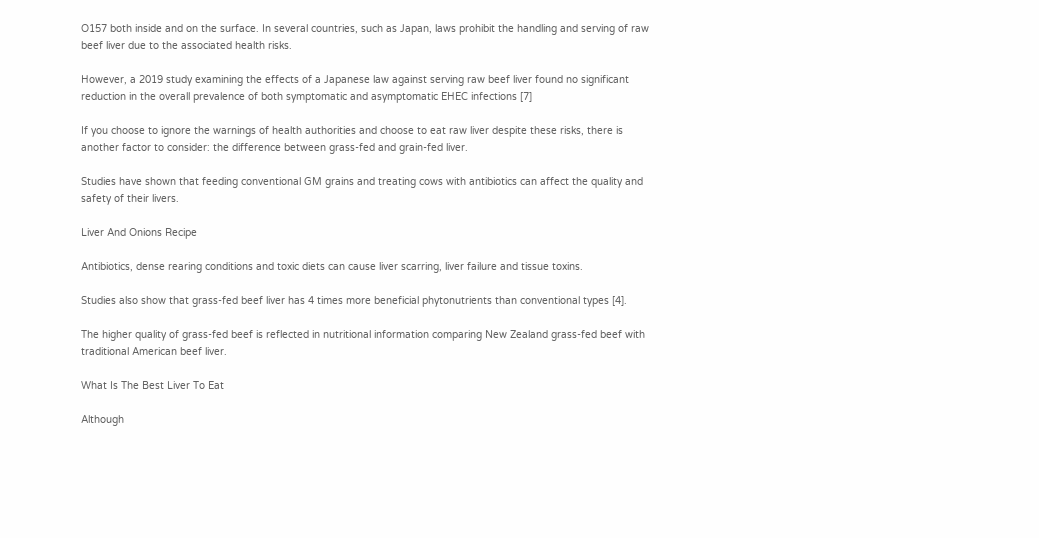O157 both inside and on the surface. In several countries, such as Japan, laws prohibit the handling and serving of raw beef liver due to the associated health risks.

However, a 2019 study examining the effects of a Japanese law against serving raw beef liver found no significant reduction in the overall prevalence of both symptomatic and asymptomatic EHEC infections [7]

If you choose to ignore the warnings of health authorities and choose to eat raw liver despite these risks, there is another factor to consider: the difference between grass-fed and grain-fed liver.

Studies have shown that feeding conventional GM grains and treating cows with antibiotics can affect the quality and safety of their livers.

Liver And Onions Recipe

Antibiotics, dense rearing conditions and toxic diets can cause liver scarring, liver failure and tissue toxins.

Studies also show that grass-fed beef liver has 4 times more beneficial phytonutrients than conventional types [4].

The higher quality of grass-fed beef is reflected in nutritional information comparing New Zealand grass-fed beef with traditional American beef liver.

What Is The Best Liver To Eat

Although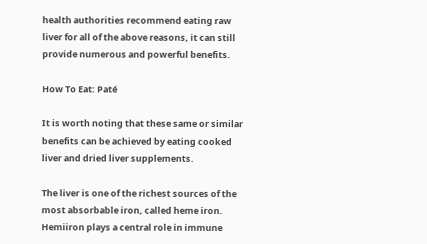health authorities recommend eating raw liver for all of the above reasons, it can still provide numerous and powerful benefits.

How To Eat: Paté

It is worth noting that these same or similar benefits can be achieved by eating cooked liver and dried liver supplements.

The liver is one of the richest sources of the most absorbable iron, called heme iron. Hemiiron plays a central role in immune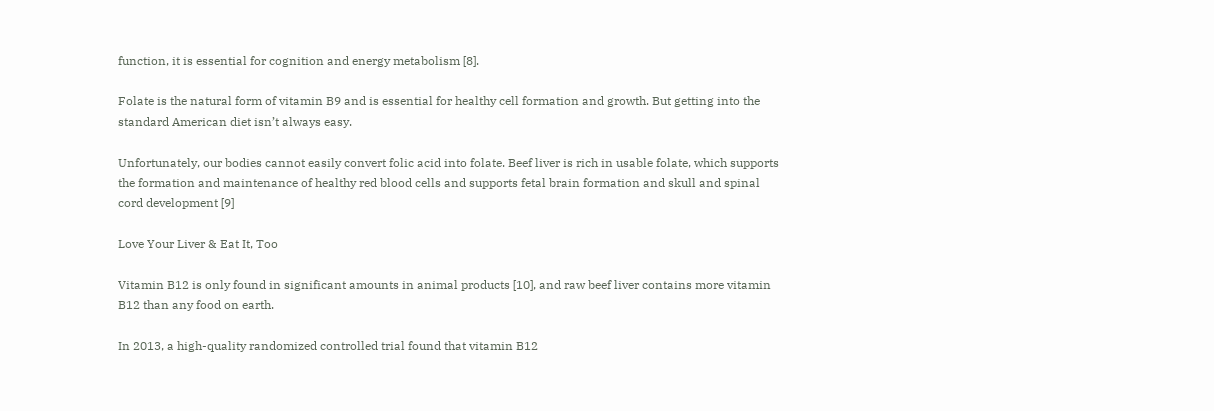function, it is essential for cognition and energy metabolism [8].

Folate is the natural form of vitamin B9 and is essential for healthy cell formation and growth. But getting into the standard American diet isn’t always easy.

Unfortunately, our bodies cannot easily convert folic acid into folate. Beef liver is rich in usable folate, which supports the formation and maintenance of healthy red blood cells and supports fetal brain formation and skull and spinal cord development [9]

Love Your Liver & Eat It, Too

Vitamin B12 is only found in significant amounts in animal products [10], and raw beef liver contains more vitamin B12 than any food on earth.

In 2013, a high-quality randomized controlled trial found that vitamin B12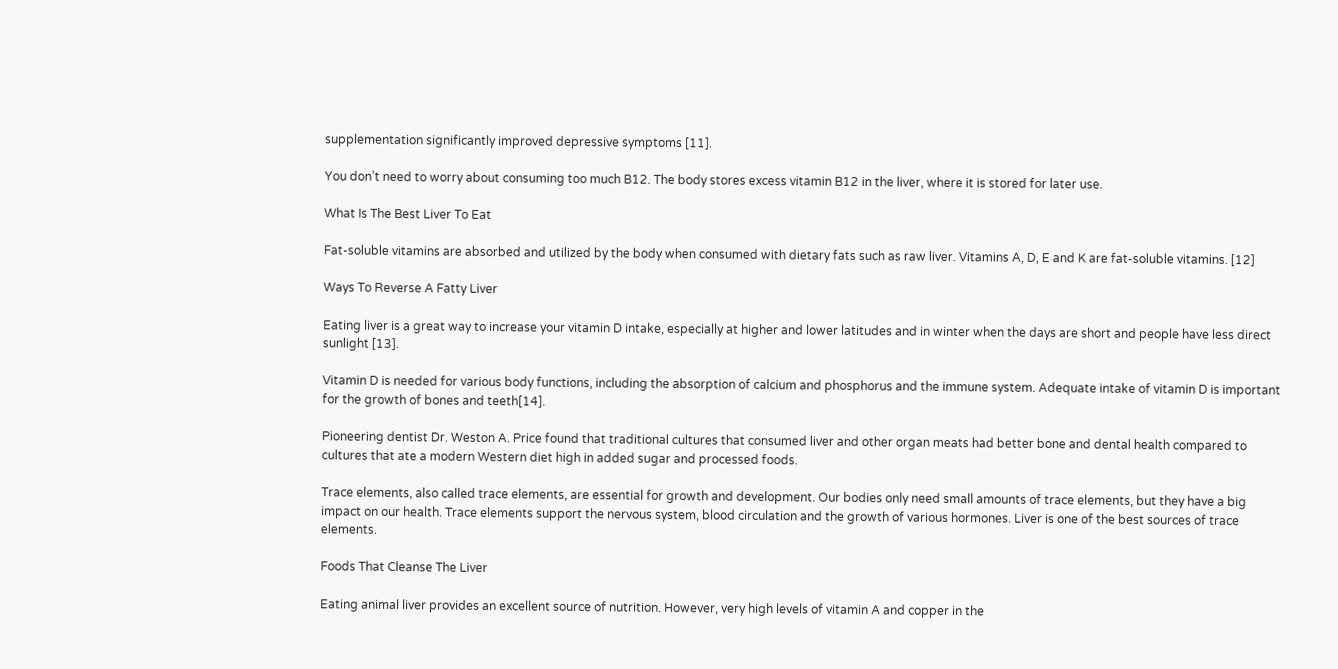supplementation significantly improved depressive symptoms [11].

You don’t need to worry about consuming too much B12. The body stores excess vitamin B12 in the liver, where it is stored for later use.

What Is The Best Liver To Eat

Fat-soluble vitamins are absorbed and utilized by the body when consumed with dietary fats such as raw liver. Vitamins A, D, E and K are fat-soluble vitamins. [12]

Ways To Reverse A Fatty Liver

Eating liver is a great way to increase your vitamin D intake, especially at higher and lower latitudes and in winter when the days are short and people have less direct sunlight [13].

Vitamin D is needed for various body functions, including the absorption of calcium and phosphorus and the immune system. Adequate intake of vitamin D is important for the growth of bones and teeth[14].

Pioneering dentist Dr. Weston A. Price found that traditional cultures that consumed liver and other organ meats had better bone and dental health compared to cultures that ate a modern Western diet high in added sugar and processed foods.

Trace elements, also called trace elements, are essential for growth and development. Our bodies only need small amounts of trace elements, but they have a big impact on our health. Trace elements support the nervous system, blood circulation and the growth of various hormones. Liver is one of the best sources of trace elements.

Foods That Cleanse The Liver

Eating animal liver provides an excellent source of nutrition. However, very high levels of vitamin A and copper in the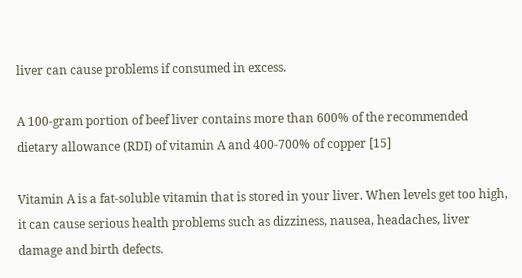liver can cause problems if consumed in excess.

A 100-gram portion of beef liver contains more than 600% of the recommended dietary allowance (RDI) of vitamin A and 400-700% of copper [15]

Vitamin A is a fat-soluble vitamin that is stored in your liver. When levels get too high, it can cause serious health problems such as dizziness, nausea, headaches, liver damage and birth defects.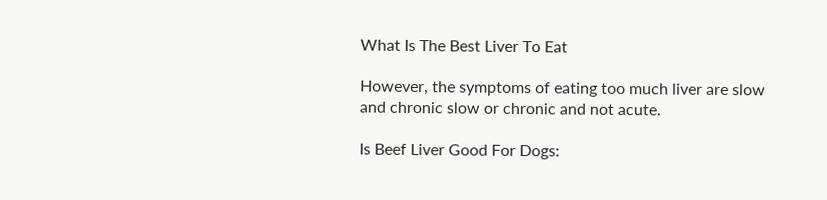What Is The Best Liver To Eat

However, the symptoms of eating too much liver are slow and chronic slow or chronic and not acute.

Is Beef Liver Good For Dogs: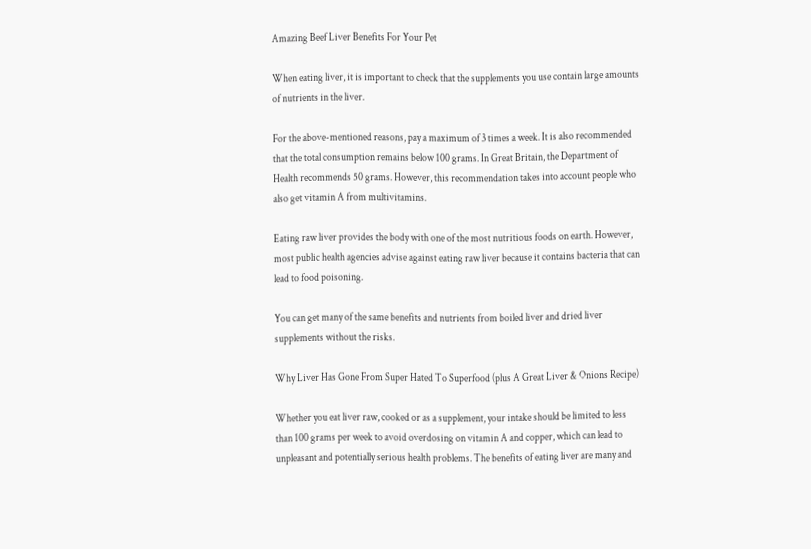Amazing Beef Liver Benefits For Your Pet

When eating liver, it is important to check that the supplements you use contain large amounts of nutrients in the liver.

For the above-mentioned reasons, pay a maximum of 3 times a week. It is also recommended that the total consumption remains below 100 grams. In Great Britain, the Department of Health recommends 50 grams. However, this recommendation takes into account people who also get vitamin A from multivitamins.

Eating raw liver provides the body with one of the most nutritious foods on earth. However, most public health agencies advise against eating raw liver because it contains bacteria that can lead to food poisoning.

You can get many of the same benefits and nutrients from boiled liver and dried liver supplements without the risks.

Why Liver Has Gone From Super Hated To Superfood (plus A Great Liver & Onions Recipe)

Whether you eat liver raw, cooked or as a supplement, your intake should be limited to less than 100 grams per week to avoid overdosing on vitamin A and copper, which can lead to unpleasant and potentially serious health problems. The benefits of eating liver are many and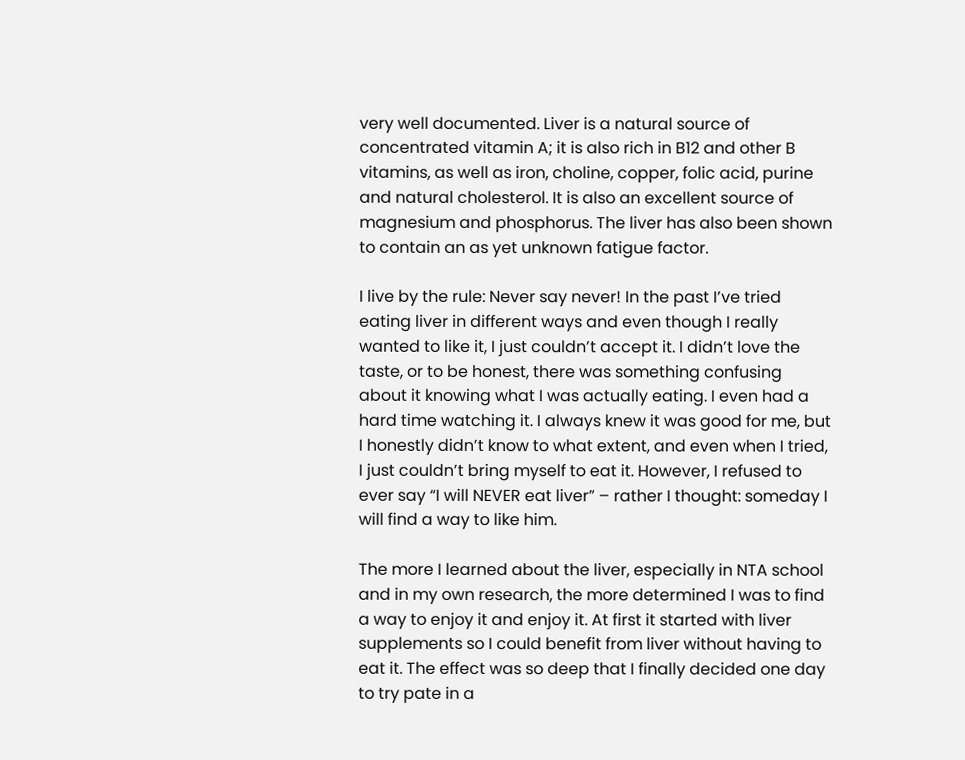very well documented. Liver is a natural source of concentrated vitamin A; it is also rich in B12 and other B vitamins, as well as iron, choline, copper, folic acid, purine and natural cholesterol. It is also an excellent source of magnesium and phosphorus. The liver has also been shown to contain an as yet unknown fatigue factor.

I live by the rule: Never say never! In the past I’ve tried eating liver in different ways and even though I really wanted to like it, I just couldn’t accept it. I didn’t love the taste, or to be honest, there was something confusing about it knowing what I was actually eating. I even had a hard time watching it. I always knew it was good for me, but I honestly didn’t know to what extent, and even when I tried, I just couldn’t bring myself to eat it. However, I refused to ever say “I will NEVER eat liver” – rather I thought: someday I will find a way to like him.

The more I learned about the liver, especially in NTA school and in my own research, the more determined I was to find a way to enjoy it and enjoy it. At first it started with liver supplements so I could benefit from liver without having to eat it. The effect was so deep that I finally decided one day to try pate in a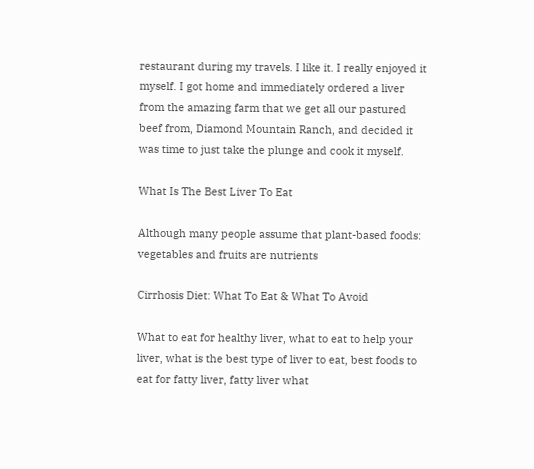restaurant during my travels. I like it. I really enjoyed it myself. I got home and immediately ordered a liver from the amazing farm that we get all our pastured beef from, Diamond Mountain Ranch, and decided it was time to just take the plunge and cook it myself.

What Is The Best Liver To Eat

Although many people assume that plant-based foods: vegetables and fruits are nutrients

Cirrhosis Diet: What To Eat & What To Avoid

What to eat for healthy liver, what to eat to help your liver, what is the best type of liver to eat, best foods to eat for fatty liver, fatty liver what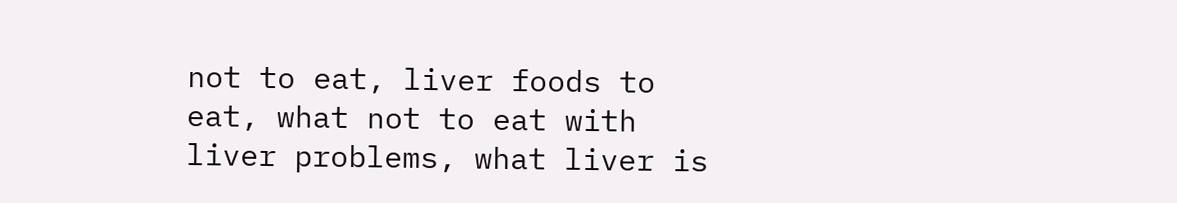not to eat, liver foods to eat, what not to eat with liver problems, what liver is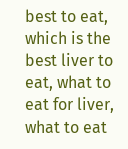best to eat, which is the best liver to eat, what to eat for liver, what to eat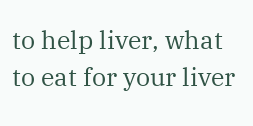to help liver, what to eat for your liver